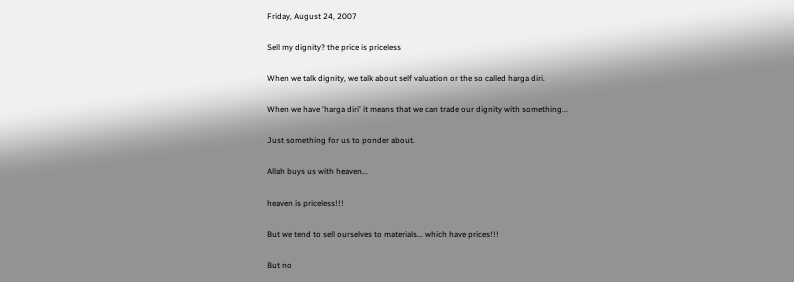Friday, August 24, 2007

Sell my dignity? the price is priceless

When we talk dignity, we talk about self valuation or the so called harga diri.

When we have 'harga diri' it means that we can trade our dignity with something...

Just something for us to ponder about.

Allah buys us with heaven...

heaven is priceless!!!

But we tend to sell ourselves to materials... which have prices!!!

But no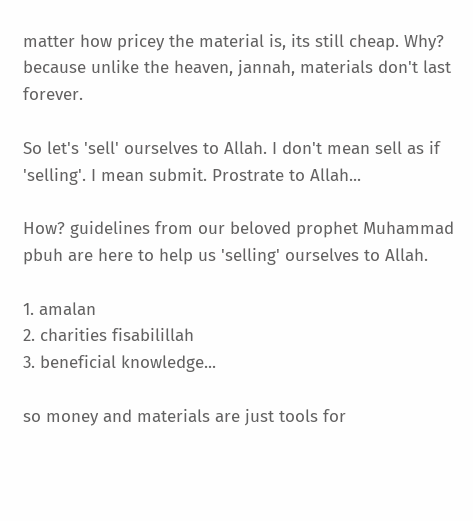matter how pricey the material is, its still cheap. Why? because unlike the heaven, jannah, materials don't last forever.

So let's 'sell' ourselves to Allah. I don't mean sell as if 'selling'. I mean submit. Prostrate to Allah...

How? guidelines from our beloved prophet Muhammad pbuh are here to help us 'selling' ourselves to Allah.

1. amalan
2. charities fisabilillah
3. beneficial knowledge...

so money and materials are just tools for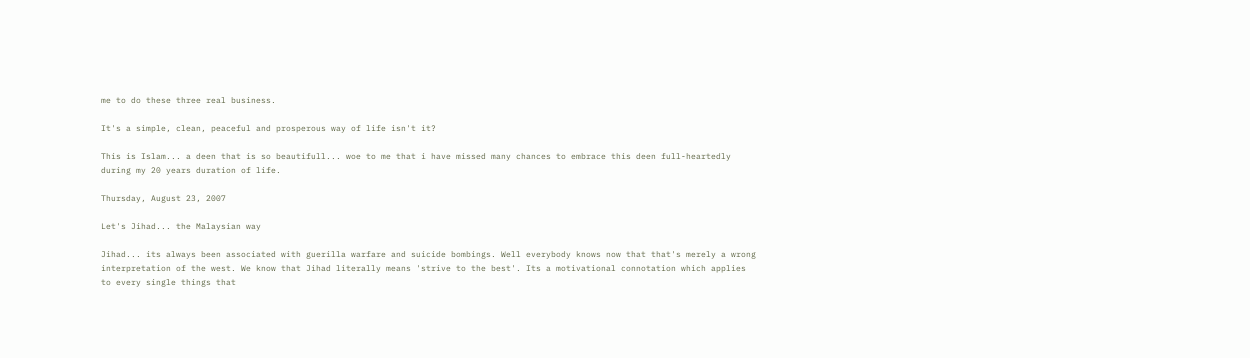me to do these three real business.

It's a simple, clean, peaceful and prosperous way of life isn't it?

This is Islam... a deen that is so beautifull... woe to me that i have missed many chances to embrace this deen full-heartedly during my 20 years duration of life.

Thursday, August 23, 2007

Let's Jihad... the Malaysian way

Jihad... its always been associated with guerilla warfare and suicide bombings. Well everybody knows now that that's merely a wrong interpretation of the west. We know that Jihad literally means 'strive to the best'. Its a motivational connotation which applies to every single things that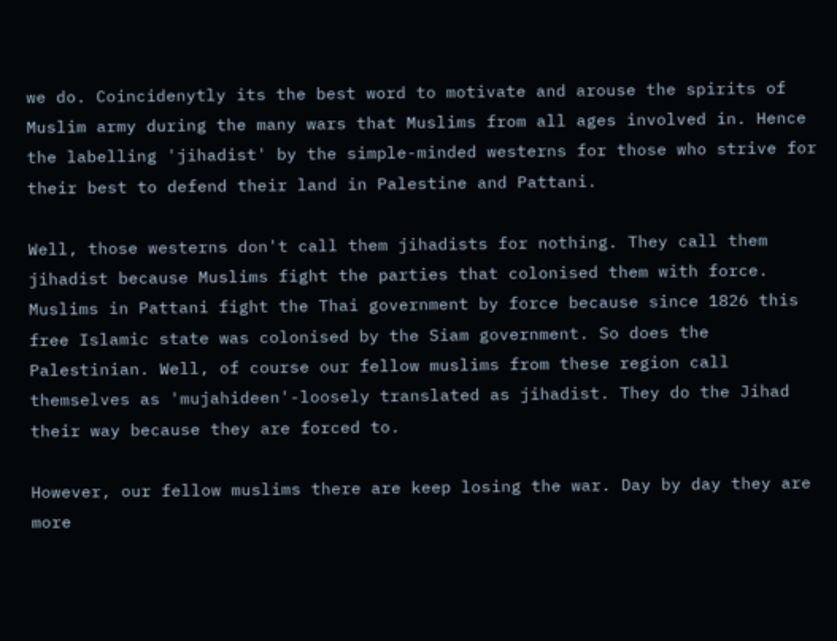we do. Coincidenytly its the best word to motivate and arouse the spirits of Muslim army during the many wars that Muslims from all ages involved in. Hence the labelling 'jihadist' by the simple-minded westerns for those who strive for their best to defend their land in Palestine and Pattani.

Well, those westerns don't call them jihadists for nothing. They call them jihadist because Muslims fight the parties that colonised them with force. Muslims in Pattani fight the Thai government by force because since 1826 this free Islamic state was colonised by the Siam government. So does the Palestinian. Well, of course our fellow muslims from these region call themselves as 'mujahideen'-loosely translated as jihadist. They do the Jihad their way because they are forced to.

However, our fellow muslims there are keep losing the war. Day by day they are more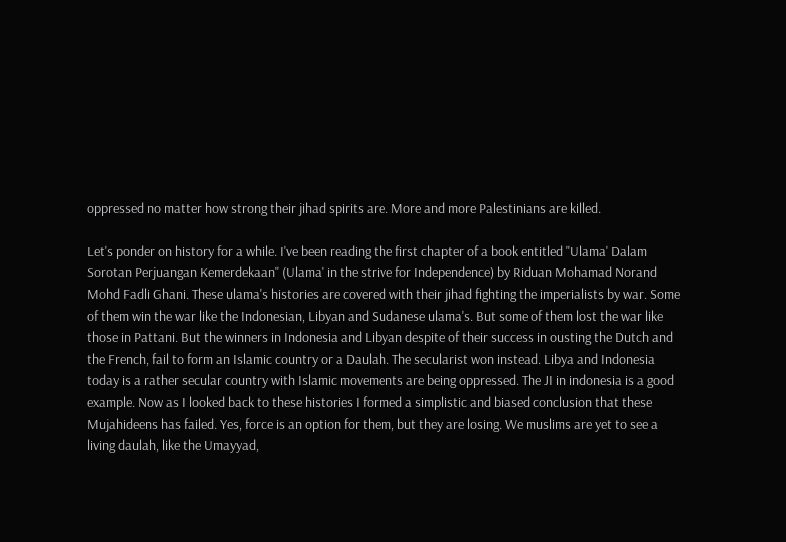oppressed no matter how strong their jihad spirits are. More and more Palestinians are killed.

Let's ponder on history for a while. I've been reading the first chapter of a book entitled "Ulama' Dalam Sorotan Perjuangan Kemerdekaan" (Ulama' in the strive for Independence) by Riduan Mohamad Norand Mohd Fadli Ghani. These ulama's histories are covered with their jihad fighting the imperialists by war. Some of them win the war like the Indonesian, Libyan and Sudanese ulama's. But some of them lost the war like those in Pattani. But the winners in Indonesia and Libyan despite of their success in ousting the Dutch and the French, fail to form an Islamic country or a Daulah. The secularist won instead. Libya and Indonesia today is a rather secular country with Islamic movements are being oppressed. The JI in indonesia is a good example. Now as I looked back to these histories I formed a simplistic and biased conclusion that these Mujahideens has failed. Yes, force is an option for them, but they are losing. We muslims are yet to see a living daulah, like the Umayyad,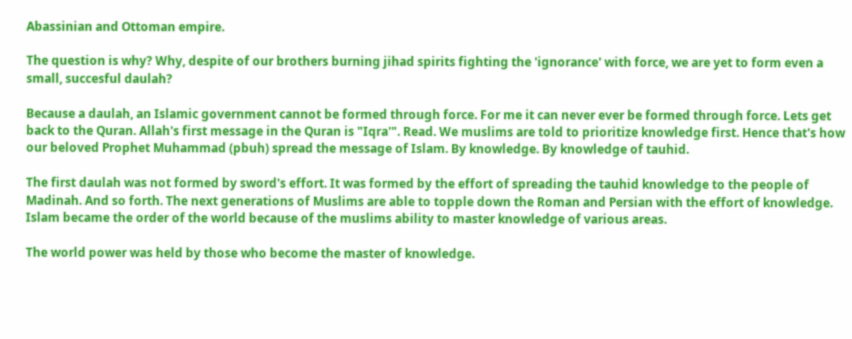Abassinian and Ottoman empire.

The question is why? Why, despite of our brothers burning jihad spirits fighting the 'ignorance' with force, we are yet to form even a small, succesful daulah?

Because a daulah, an Islamic government cannot be formed through force. For me it can never ever be formed through force. Lets get back to the Quran. Allah's first message in the Quran is "Iqra'". Read. We muslims are told to prioritize knowledge first. Hence that's how our beloved Prophet Muhammad (pbuh) spread the message of Islam. By knowledge. By knowledge of tauhid.

The first daulah was not formed by sword's effort. It was formed by the effort of spreading the tauhid knowledge to the people of Madinah. And so forth. The next generations of Muslims are able to topple down the Roman and Persian with the effort of knowledge. Islam became the order of the world because of the muslims ability to master knowledge of various areas.

The world power was held by those who become the master of knowledge.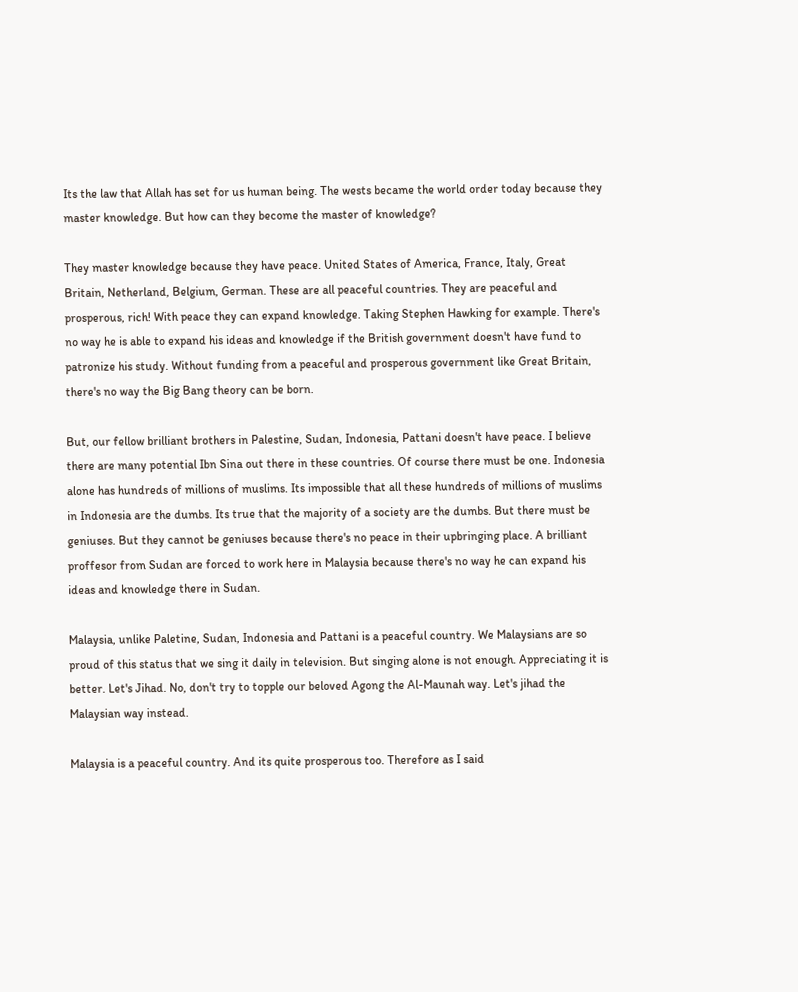Its the law that Allah has set for us human being. The wests became the world order today because they master knowledge. But how can they become the master of knowledge?

They master knowledge because they have peace. United States of America, France, Italy, Great Britain, Netherland, Belgium, German. These are all peaceful countries. They are peaceful and prosperous, rich! With peace they can expand knowledge. Taking Stephen Hawking for example. There's no way he is able to expand his ideas and knowledge if the British government doesn't have fund to patronize his study. Without funding from a peaceful and prosperous government like Great Britain, there's no way the Big Bang theory can be born.

But, our fellow brilliant brothers in Palestine, Sudan, Indonesia, Pattani doesn't have peace. I believe there are many potential Ibn Sina out there in these countries. Of course there must be one. Indonesia alone has hundreds of millions of muslims. Its impossible that all these hundreds of millions of muslims in Indonesia are the dumbs. Its true that the majority of a society are the dumbs. But there must be geniuses. But they cannot be geniuses because there's no peace in their upbringing place. A brilliant proffesor from Sudan are forced to work here in Malaysia because there's no way he can expand his ideas and knowledge there in Sudan.

Malaysia, unlike Paletine, Sudan, Indonesia and Pattani is a peaceful country. We Malaysians are so proud of this status that we sing it daily in television. But singing alone is not enough. Appreciating it is better. Let's Jihad. No, don't try to topple our beloved Agong the Al-Maunah way. Let's jihad the Malaysian way instead.

Malaysia is a peaceful country. And its quite prosperous too. Therefore as I said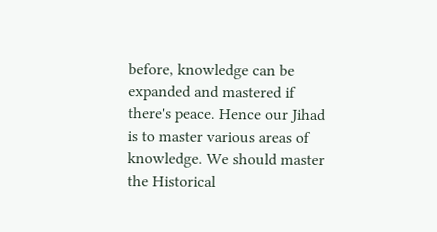before, knowledge can be expanded and mastered if there's peace. Hence our Jihad is to master various areas of knowledge. We should master the Historical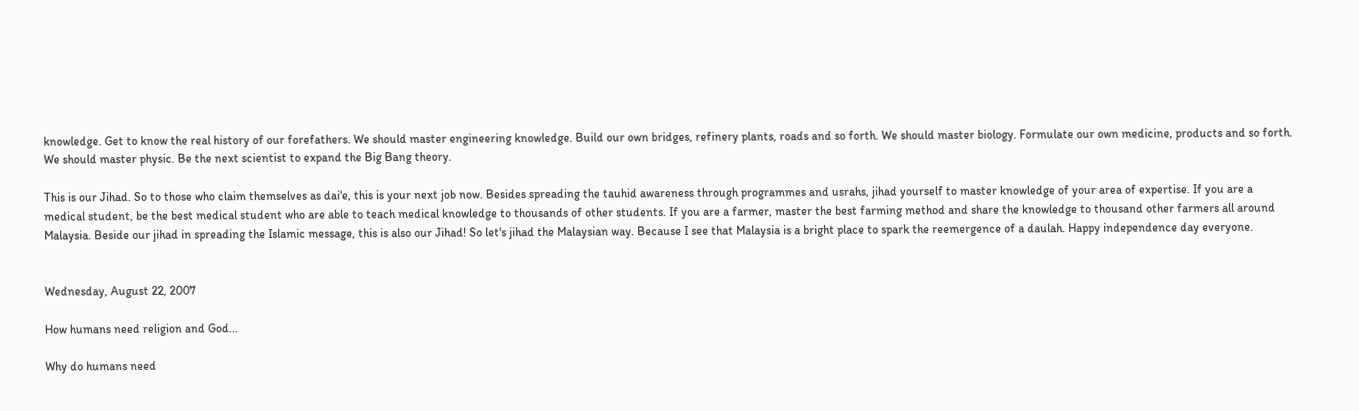knowledge. Get to know the real history of our forefathers. We should master engineering knowledge. Build our own bridges, refinery plants, roads and so forth. We should master biology. Formulate our own medicine, products and so forth. We should master physic. Be the next scientist to expand the Big Bang theory.

This is our Jihad. So to those who claim themselves as dai'e, this is your next job now. Besides spreading the tauhid awareness through programmes and usrahs, jihad yourself to master knowledge of your area of expertise. If you are a medical student, be the best medical student who are able to teach medical knowledge to thousands of other students. If you are a farmer, master the best farming method and share the knowledge to thousand other farmers all around Malaysia. Beside our jihad in spreading the Islamic message, this is also our Jihad! So let's jihad the Malaysian way. Because I see that Malaysia is a bright place to spark the reemergence of a daulah. Happy independence day everyone.


Wednesday, August 22, 2007

How humans need religion and God...

Why do humans need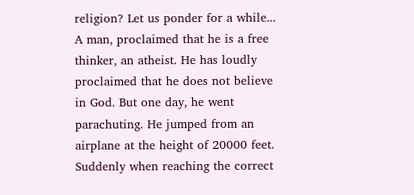religion? Let us ponder for a while... A man, proclaimed that he is a free thinker, an atheist. He has loudly proclaimed that he does not believe in God. But one day, he went parachuting. He jumped from an airplane at the height of 20000 feet. Suddenly when reaching the correct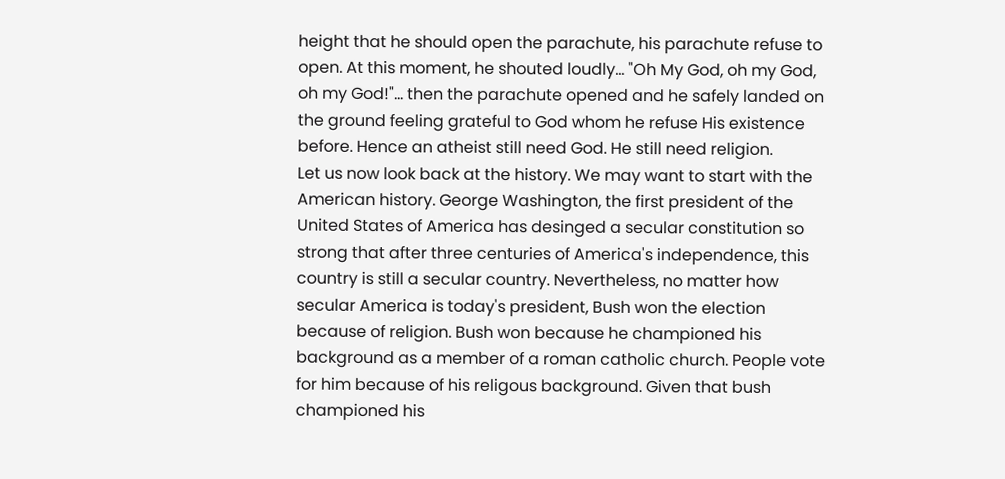height that he should open the parachute, his parachute refuse to open. At this moment, he shouted loudly... "Oh My God, oh my God, oh my God!"... then the parachute opened and he safely landed on the ground feeling grateful to God whom he refuse His existence before. Hence an atheist still need God. He still need religion.
Let us now look back at the history. We may want to start with the American history. George Washington, the first president of the United States of America has desinged a secular constitution so strong that after three centuries of America's independence, this country is still a secular country. Nevertheless, no matter how secular America is today's president, Bush won the election because of religion. Bush won because he championed his background as a member of a roman catholic church. People vote for him because of his religous background. Given that bush championed his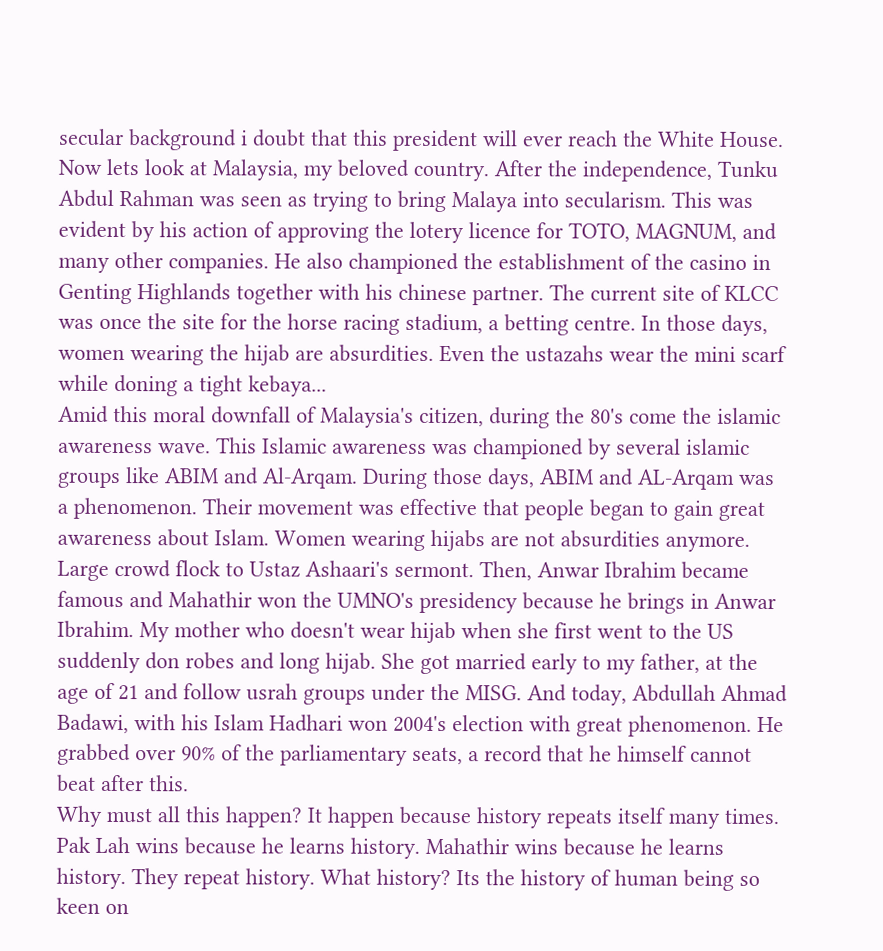secular background i doubt that this president will ever reach the White House.
Now lets look at Malaysia, my beloved country. After the independence, Tunku Abdul Rahman was seen as trying to bring Malaya into secularism. This was evident by his action of approving the lotery licence for TOTO, MAGNUM, and many other companies. He also championed the establishment of the casino in Genting Highlands together with his chinese partner. The current site of KLCC was once the site for the horse racing stadium, a betting centre. In those days, women wearing the hijab are absurdities. Even the ustazahs wear the mini scarf while doning a tight kebaya...
Amid this moral downfall of Malaysia's citizen, during the 80's come the islamic awareness wave. This Islamic awareness was championed by several islamic groups like ABIM and Al-Arqam. During those days, ABIM and AL-Arqam was a phenomenon. Their movement was effective that people began to gain great awareness about Islam. Women wearing hijabs are not absurdities anymore. Large crowd flock to Ustaz Ashaari's sermont. Then, Anwar Ibrahim became famous and Mahathir won the UMNO's presidency because he brings in Anwar Ibrahim. My mother who doesn't wear hijab when she first went to the US suddenly don robes and long hijab. She got married early to my father, at the age of 21 and follow usrah groups under the MISG. And today, Abdullah Ahmad Badawi, with his Islam Hadhari won 2004's election with great phenomenon. He grabbed over 90% of the parliamentary seats, a record that he himself cannot beat after this.
Why must all this happen? It happen because history repeats itself many times. Pak Lah wins because he learns history. Mahathir wins because he learns history. They repeat history. What history? Its the history of human being so keen on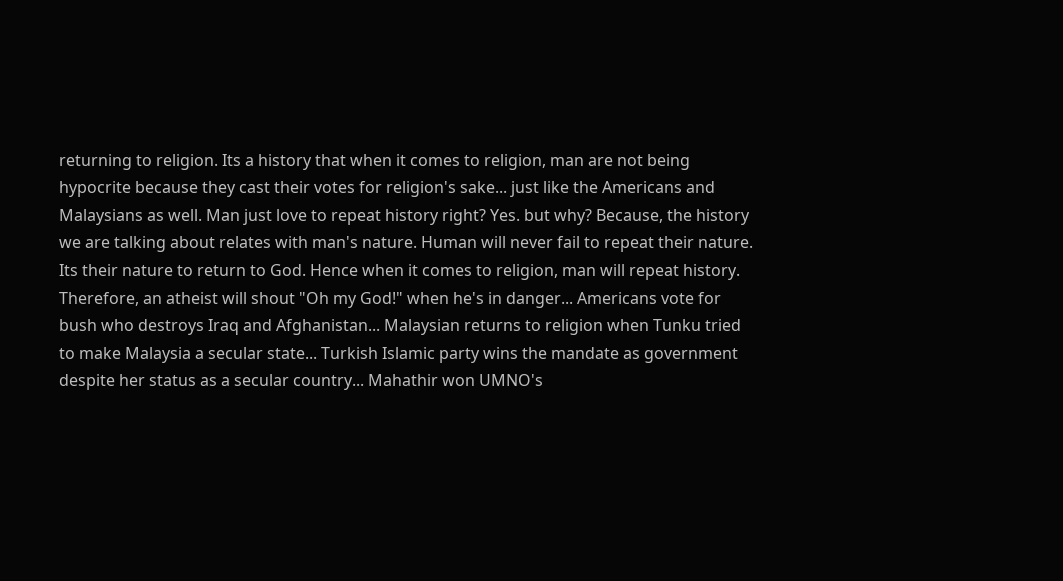returning to religion. Its a history that when it comes to religion, man are not being hypocrite because they cast their votes for religion's sake... just like the Americans and Malaysians as well. Man just love to repeat history right? Yes. but why? Because, the history we are talking about relates with man's nature. Human will never fail to repeat their nature. Its their nature to return to God. Hence when it comes to religion, man will repeat history.
Therefore, an atheist will shout "Oh my God!" when he's in danger... Americans vote for bush who destroys Iraq and Afghanistan... Malaysian returns to religion when Tunku tried to make Malaysia a secular state... Turkish Islamic party wins the mandate as government despite her status as a secular country... Mahathir won UMNO's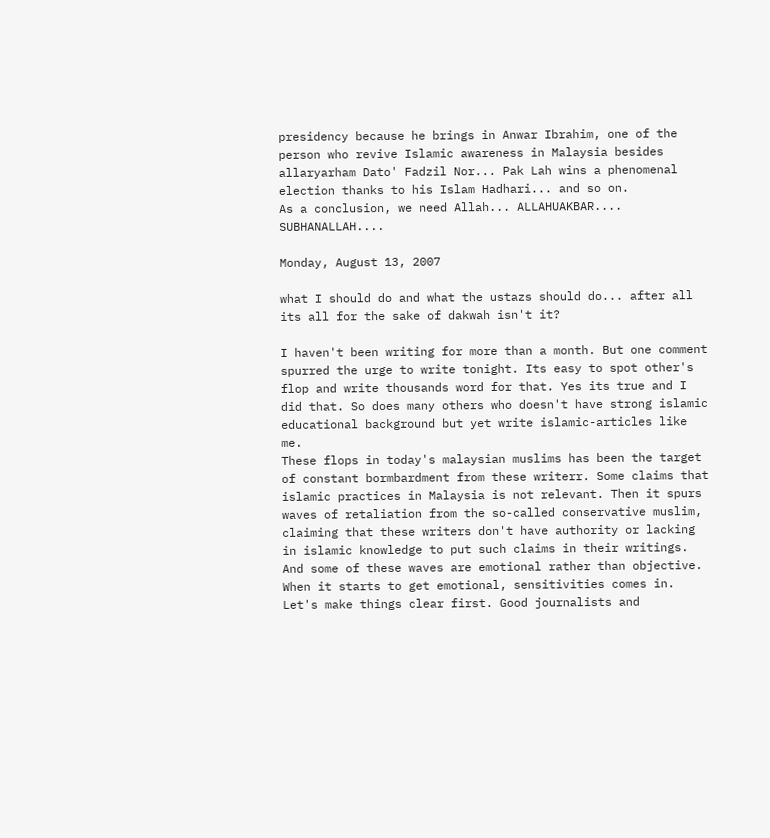presidency because he brings in Anwar Ibrahim, one of the person who revive Islamic awareness in Malaysia besides allaryarham Dato' Fadzil Nor... Pak Lah wins a phenomenal election thanks to his Islam Hadhari... and so on.
As a conclusion, we need Allah... ALLAHUAKBAR.... SUBHANALLAH....

Monday, August 13, 2007

what I should do and what the ustazs should do... after all its all for the sake of dakwah isn't it?

I haven't been writing for more than a month. But one comment spurred the urge to write tonight. Its easy to spot other's flop and write thousands word for that. Yes its true and I did that. So does many others who doesn't have strong islamic educational background but yet write islamic-articles like me.
These flops in today's malaysian muslims has been the target of constant bormbardment from these writerr. Some claims that islamic practices in Malaysia is not relevant. Then it spurs waves of retaliation from the so-called conservative muslim, claiming that these writers don't have authority or lacking in islamic knowledge to put such claims in their writings. And some of these waves are emotional rather than objective. When it starts to get emotional, sensitivities comes in.
Let's make things clear first. Good journalists and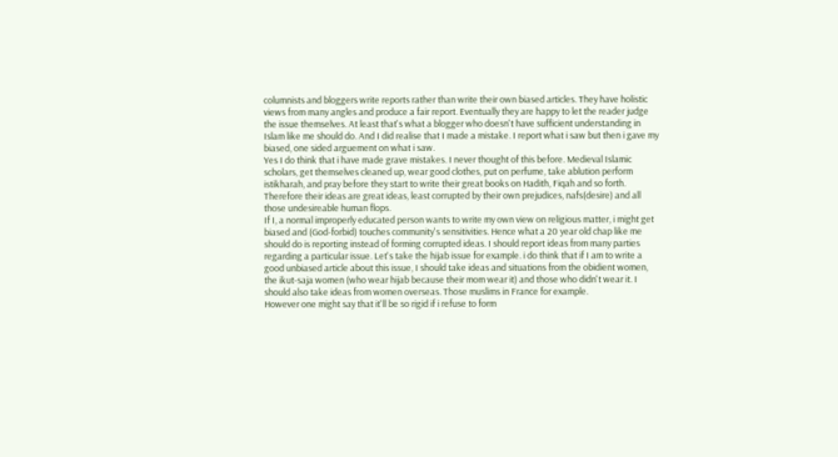columnists and bloggers write reports rather than write their own biased articles. They have holistic views from many angles and produce a fair report. Eventually they are happy to let the reader judge the issue themselves. At least that's what a blogger who doesn't have sufficient understanding in Islam like me should do. And I did realise that I made a mistake. I report what i saw but then i gave my biased, one sided arguement on what i saw.
Yes I do think that i have made grave mistakes. I never thought of this before. Medieval Islamic scholars, get themselves cleaned up, wear good clothes, put on perfume, take ablution perform istikharah, and pray before they start to write their great books on Hadith, Fiqah and so forth. Therefore their ideas are great ideas, least corrupted by their own prejudices, nafs(desire) and all those undesireable human flops.
If I, a normal improperly educated person wants to write my own view on religious matter, i might get biased and (God-forbid) touches community's sensitivities. Hence what a 20 year old chap like me should do is reporting instead of forming corrupted ideas. I should report ideas from many parties regarding a particular issue. Let's take the hijab issue for example. i do think that if I am to write a good unbiased article about this issue, I should take ideas and situations from the obidient women, the ikut-saja women (who wear hijab because their mom wear it) and those who didn't wear it. I should also take ideas from women overseas. Those muslims in France for example.
However one might say that it'll be so rigid if i refuse to form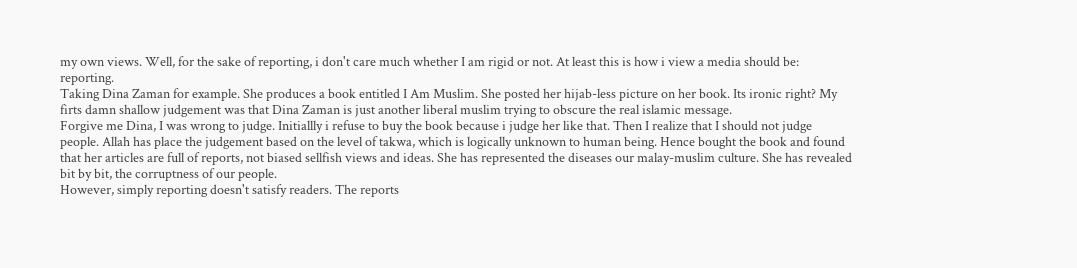my own views. Well, for the sake of reporting, i don't care much whether I am rigid or not. At least this is how i view a media should be: reporting.
Taking Dina Zaman for example. She produces a book entitled I Am Muslim. She posted her hijab-less picture on her book. Its ironic right? My firts damn shallow judgement was that Dina Zaman is just another liberal muslim trying to obscure the real islamic message.
Forgive me Dina, I was wrong to judge. Initiallly i refuse to buy the book because i judge her like that. Then I realize that I should not judge people. Allah has place the judgement based on the level of takwa, which is logically unknown to human being. Hence bought the book and found that her articles are full of reports, not biased sellfish views and ideas. She has represented the diseases our malay-muslim culture. She has revealed bit by bit, the corruptness of our people.
However, simply reporting doesn't satisfy readers. The reports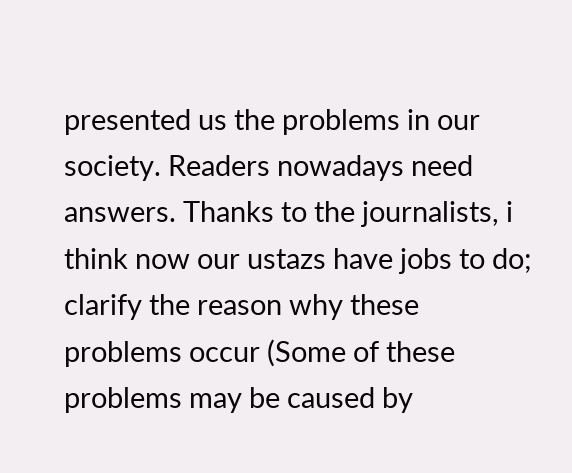presented us the problems in our society. Readers nowadays need answers. Thanks to the journalists, i think now our ustazs have jobs to do; clarify the reason why these problems occur (Some of these problems may be caused by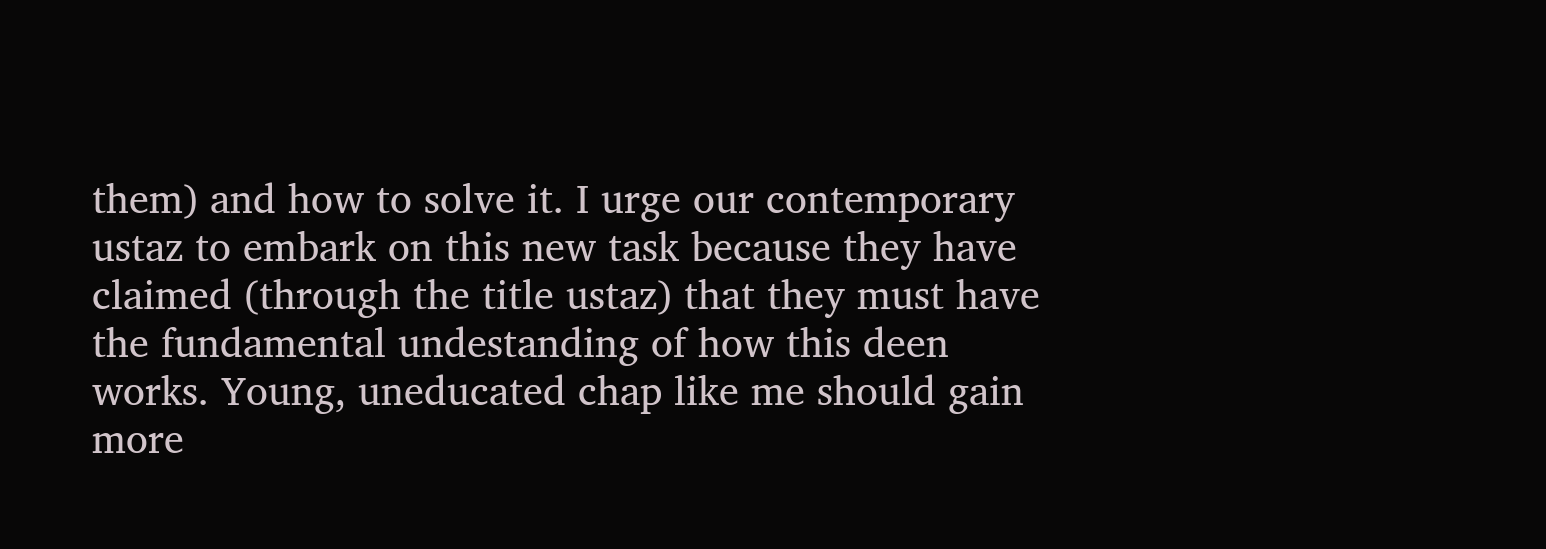them) and how to solve it. I urge our contemporary ustaz to embark on this new task because they have claimed (through the title ustaz) that they must have the fundamental undestanding of how this deen works. Young, uneducated chap like me should gain more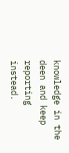knowledge in the deen and keep reporting instead.